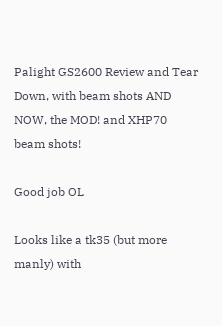Palight GS2600 Review and Tear Down, with beam shots AND NOW, the MOD! and XHP70 beam shots!

Good job OL

Looks like a tk35 (but more manly) with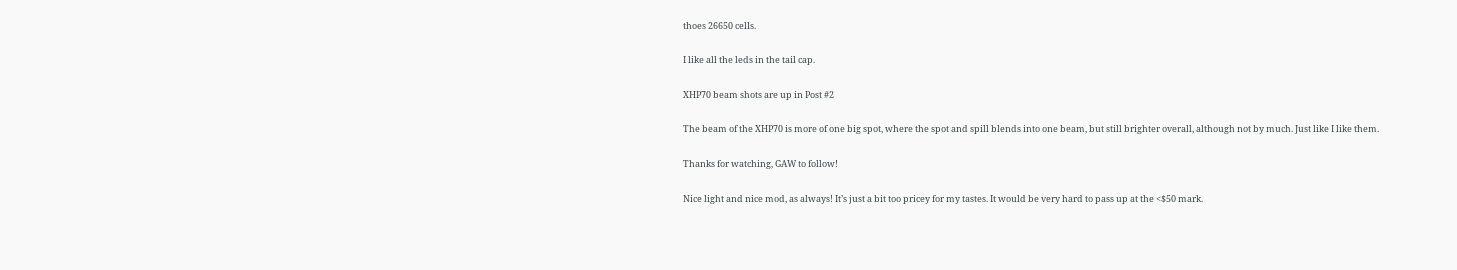thoes 26650 cells.

I like all the leds in the tail cap.

XHP70 beam shots are up in Post #2

The beam of the XHP70 is more of one big spot, where the spot and spill blends into one beam, but still brighter overall, although not by much. Just like I like them.

Thanks for watching, GAW to follow!

Nice light and nice mod, as always! It’s just a bit too pricey for my tastes. It would be very hard to pass up at the <$50 mark.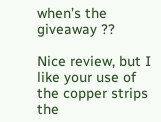when’s the giveaway ??

Nice review, but I like your use of the copper strips the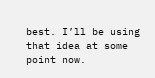best. I’ll be using that idea at some point now.